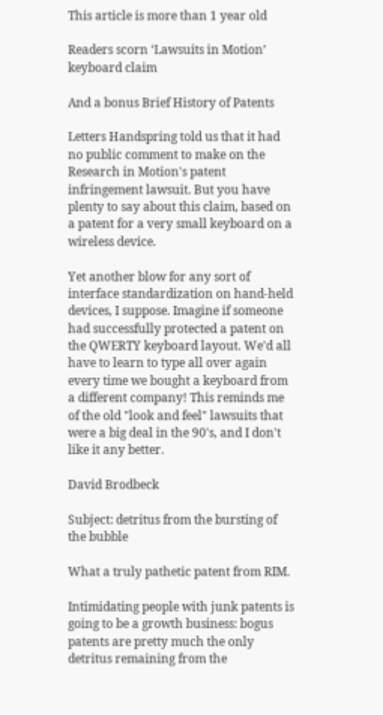This article is more than 1 year old

Readers scorn ‘Lawsuits in Motion’ keyboard claim

And a bonus Brief History of Patents

Letters Handspring told us that it had no public comment to make on the Research in Motion's patent infringement lawsuit. But you have plenty to say about this claim, based on a patent for a very small keyboard on a wireless device.

Yet another blow for any sort of interface standardization on hand-held devices, I suppose. Imagine if someone had successfully protected a patent on the QWERTY keyboard layout. We'd all have to learn to type all over again every time we bought a keyboard from a different company! This reminds me of the old "look and feel" lawsuits that were a big deal in the 90's, and I don't like it any better.

David Brodbeck

Subject: detritus from the bursting of the bubble

What a truly pathetic patent from RIM.

Intimidating people with junk patents is going to be a growth business: bogus patents are pretty much the only detritus remaining from the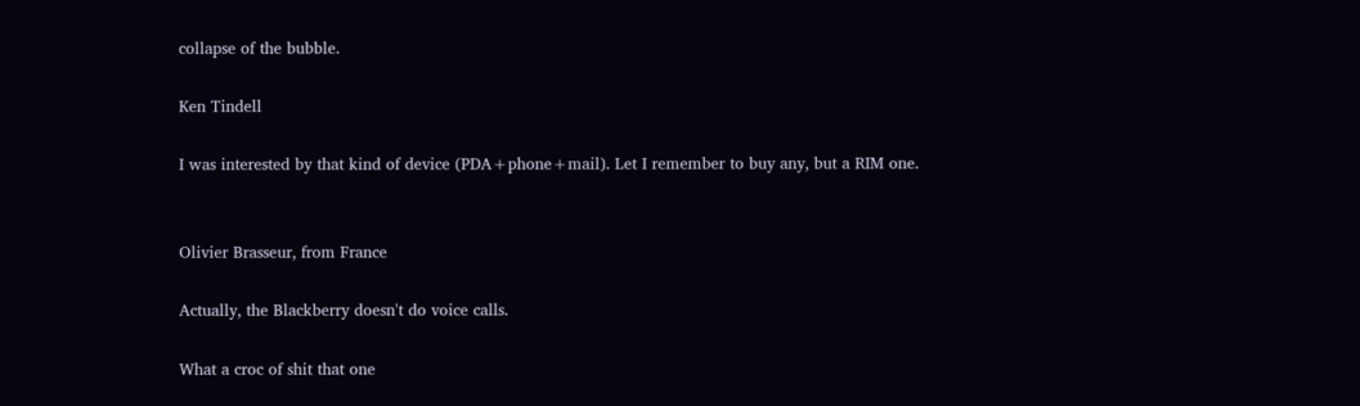collapse of the bubble.

Ken Tindell

I was interested by that kind of device (PDA+phone+mail). Let I remember to buy any, but a RIM one.


Olivier Brasseur, from France

Actually, the Blackberry doesn't do voice calls.

What a croc of shit that one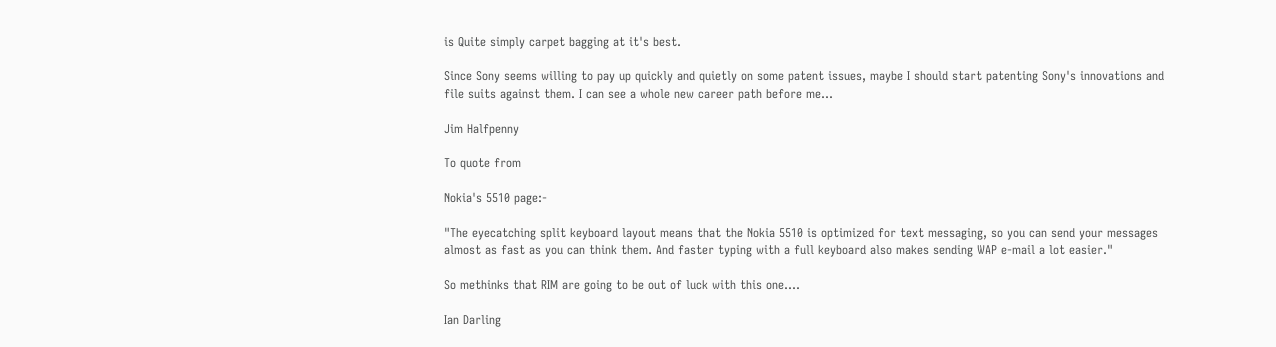is Quite simply carpet bagging at it's best.

Since Sony seems willing to pay up quickly and quietly on some patent issues, maybe I should start patenting Sony's innovations and file suits against them. I can see a whole new career path before me...

Jim Halfpenny

To quote from

Nokia's 5510 page:-

"The eyecatching split keyboard layout means that the Nokia 5510 is optimized for text messaging, so you can send your messages almost as fast as you can think them. And faster typing with a full keyboard also makes sending WAP e-mail a lot easier."

So methinks that RIM are going to be out of luck with this one....

Ian Darling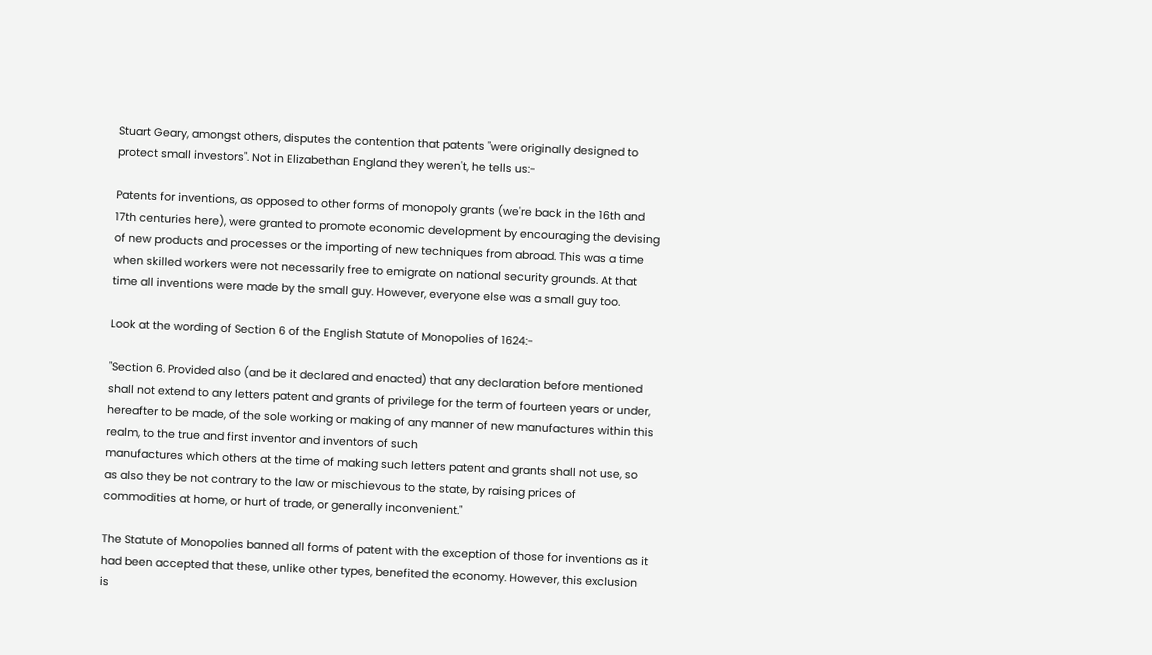Stuart Geary, amongst others, disputes the contention that patents "were originally designed to protect small investors". Not in Elizabethan England they weren't, he tells us:-

Patents for inventions, as opposed to other forms of monopoly grants (we're back in the 16th and 17th centuries here), were granted to promote economic development by encouraging the devising of new products and processes or the importing of new techniques from abroad. This was a time when skilled workers were not necessarily free to emigrate on national security grounds. At that time all inventions were made by the small guy. However, everyone else was a small guy too.

Look at the wording of Section 6 of the English Statute of Monopolies of 1624:-

"Section 6. Provided also (and be it declared and enacted) that any declaration before mentioned shall not extend to any letters patent and grants of privilege for the term of fourteen years or under, hereafter to be made, of the sole working or making of any manner of new manufactures within this realm, to the true and first inventor and inventors of such
manufactures which others at the time of making such letters patent and grants shall not use, so as also they be not contrary to the law or mischievous to the state, by raising prices of commodities at home, or hurt of trade, or generally inconvenient."

The Statute of Monopolies banned all forms of patent with the exception of those for inventions as it had been accepted that these, unlike other types, benefited the economy. However, this exclusion is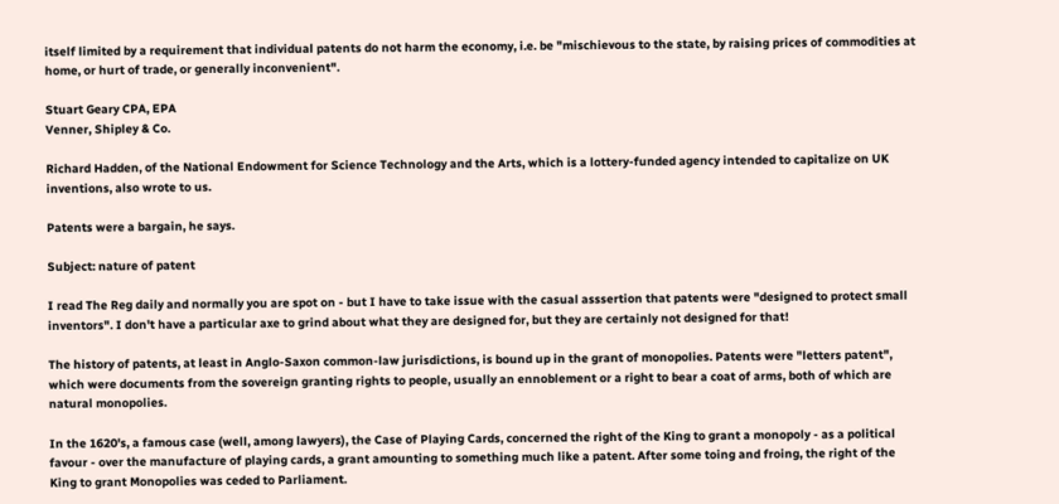itself limited by a requirement that individual patents do not harm the economy, i.e. be "mischievous to the state, by raising prices of commodities at home, or hurt of trade, or generally inconvenient".

Stuart Geary CPA, EPA
Venner, Shipley & Co.

Richard Hadden, of the National Endowment for Science Technology and the Arts, which is a lottery-funded agency intended to capitalize on UK inventions, also wrote to us.

Patents were a bargain, he says.

Subject: nature of patent

I read The Reg daily and normally you are spot on - but I have to take issue with the casual asssertion that patents were "designed to protect small inventors". I don't have a particular axe to grind about what they are designed for, but they are certainly not designed for that!

The history of patents, at least in Anglo-Saxon common-law jurisdictions, is bound up in the grant of monopolies. Patents were "letters patent", which were documents from the sovereign granting rights to people, usually an ennoblement or a right to bear a coat of arms, both of which are natural monopolies.

In the 1620's, a famous case (well, among lawyers), the Case of Playing Cards, concerned the right of the King to grant a monopoly - as a political favour - over the manufacture of playing cards, a grant amounting to something much like a patent. After some toing and froing, the right of the King to grant Monopolies was ceded to Parliament.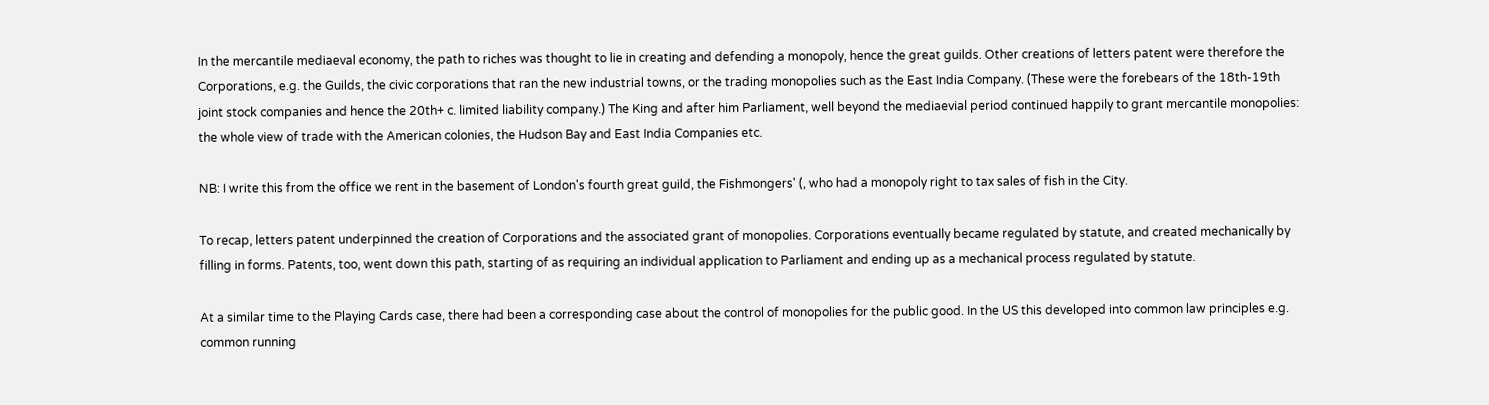In the mercantile mediaeval economy, the path to riches was thought to lie in creating and defending a monopoly, hence the great guilds. Other creations of letters patent were therefore the Corporations, e.g. the Guilds, the civic corporations that ran the new industrial towns, or the trading monopolies such as the East India Company. (These were the forebears of the 18th-19th joint stock companies and hence the 20th+ c. limited liability company.) The King and after him Parliament, well beyond the mediaevial period continued happily to grant mercantile monopolies: the whole view of trade with the American colonies, the Hudson Bay and East India Companies etc.

NB: I write this from the office we rent in the basement of London's fourth great guild, the Fishmongers' (, who had a monopoly right to tax sales of fish in the City.

To recap, letters patent underpinned the creation of Corporations and the associated grant of monopolies. Corporations eventually became regulated by statute, and created mechanically by filling in forms. Patents, too, went down this path, starting of as requiring an individual application to Parliament and ending up as a mechanical process regulated by statute.

At a similar time to the Playing Cards case, there had been a corresponding case about the control of monopolies for the public good. In the US this developed into common law principles e.g. common running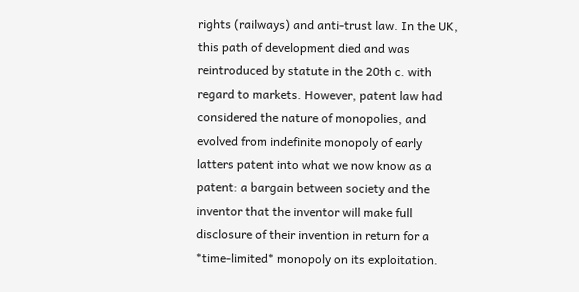rights (railways) and anti-trust law. In the UK, this path of development died and was reintroduced by statute in the 20th c. with regard to markets. However, patent law had considered the nature of monopolies, and evolved from indefinite monopoly of early latters patent into what we now know as a patent: a bargain between society and the inventor that the inventor will make full disclosure of their invention in return for a *time-limited* monopoly on its exploitation.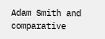Adam Smith and comparative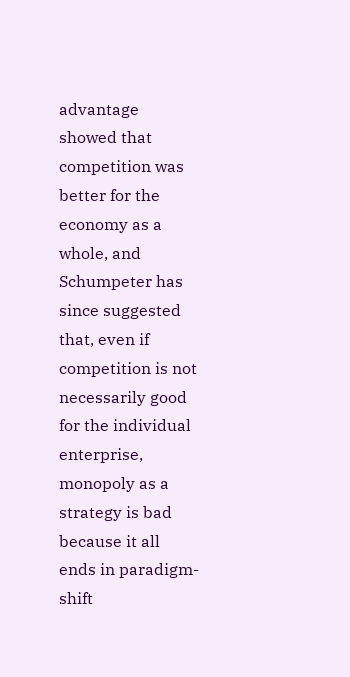advantage showed that competition was better for the economy as a whole, and Schumpeter has since suggested that, even if competition is not necessarily good for the individual enterprise, monopoly as a strategy is bad because it all ends in paradigm-shift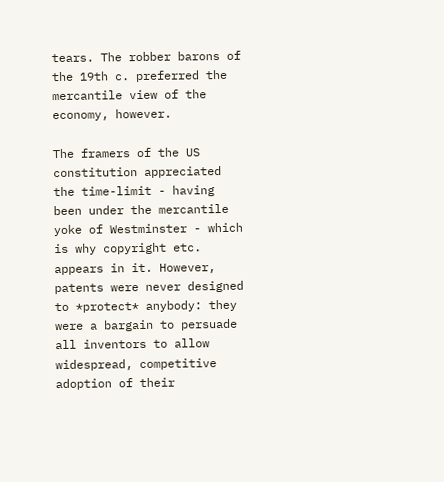tears. The robber barons of the 19th c. preferred the mercantile view of the economy, however.

The framers of the US constitution appreciated the time-limit - having been under the mercantile yoke of Westminster - which is why copyright etc. appears in it. However, patents were never designed to *protect* anybody: they were a bargain to persuade all inventors to allow widespread, competitive adoption of their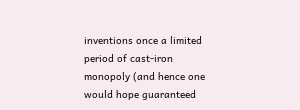inventions once a limited period of cast-iron monopoly (and hence one would hope guaranteed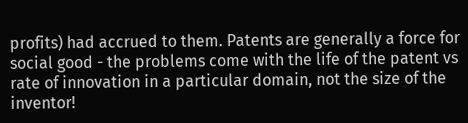profits) had accrued to them. Patents are generally a force for social good - the problems come with the life of the patent vs rate of innovation in a particular domain, not the size of the inventor!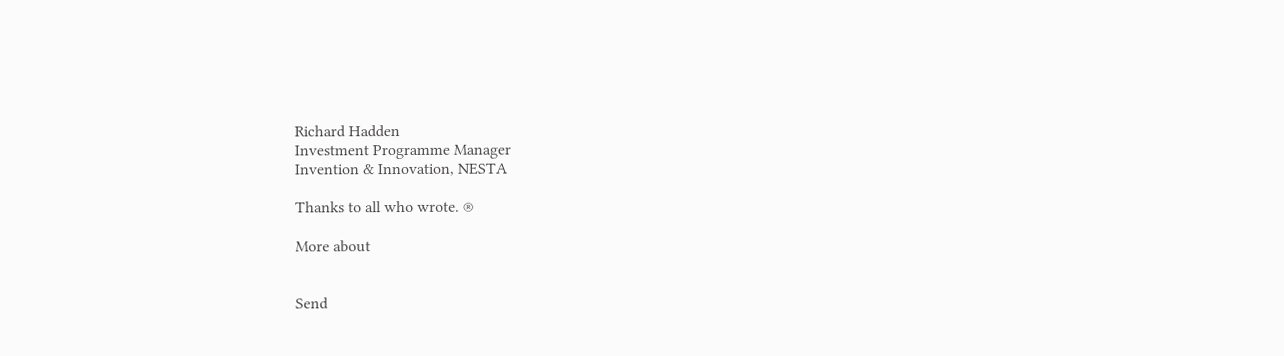Richard Hadden
Investment Programme Manager
Invention & Innovation, NESTA

Thanks to all who wrote. ®

More about


Send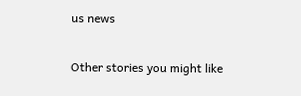us news

Other stories you might like